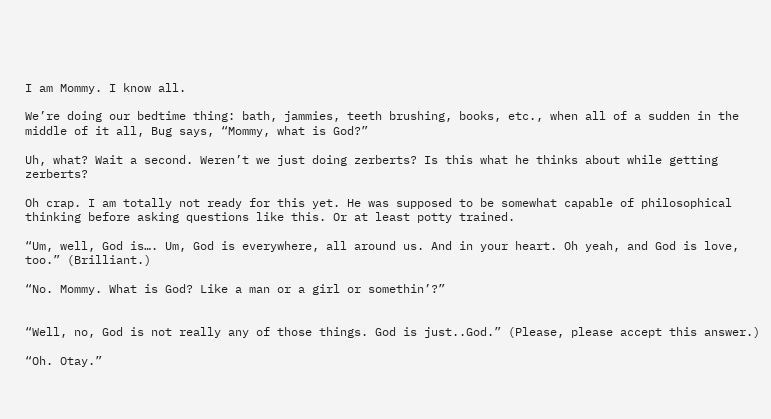I am Mommy. I know all.

We’re doing our bedtime thing: bath, jammies, teeth brushing, books, etc., when all of a sudden in the middle of it all, Bug says, “Mommy, what is God?”

Uh, what? Wait a second. Weren’t we just doing zerberts? Is this what he thinks about while getting zerberts?

Oh crap. I am totally not ready for this yet. He was supposed to be somewhat capable of philosophical thinking before asking questions like this. Or at least potty trained.

“Um, well, God is…. Um, God is everywhere, all around us. And in your heart. Oh yeah, and God is love, too.” (Brilliant.)

“No. Mommy. What is God? Like a man or a girl or somethin’?”


“Well, no, God is not really any of those things. God is just..God.” (Please, please accept this answer.)

“Oh. Otay.”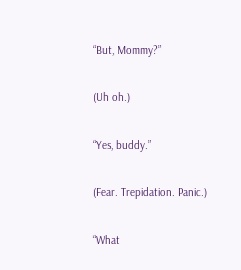“But, Mommy?”

(Uh oh.)

“Yes, buddy.”

(Fear. Trepidation. Panic.)

“What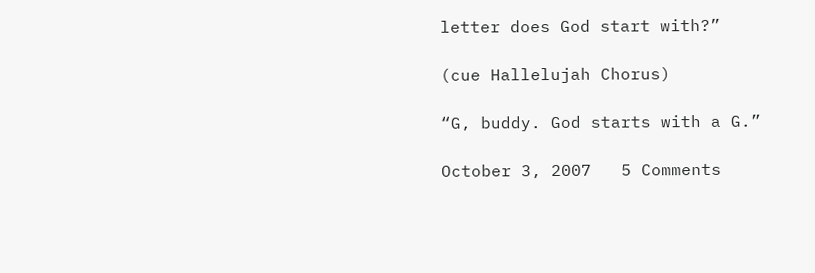letter does God start with?”

(cue Hallelujah Chorus)

“G, buddy. God starts with a G.”

October 3, 2007   5 Comments